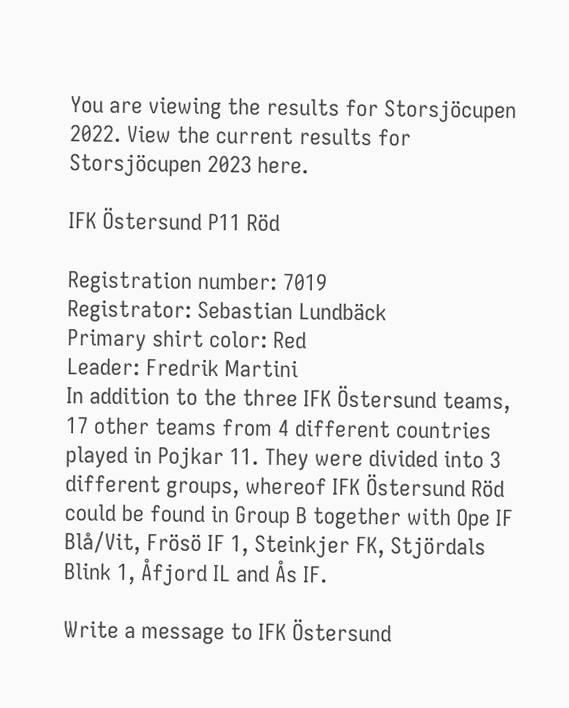You are viewing the results for Storsjöcupen 2022. View the current results for Storsjöcupen 2023 here.

IFK Östersund P11 Röd

Registration number: 7019
Registrator: Sebastian Lundbäck
Primary shirt color: Red
Leader: Fredrik Martini
In addition to the three IFK Östersund teams, 17 other teams from 4 different countries played in Pojkar 11. They were divided into 3 different groups, whereof IFK Östersund Röd could be found in Group B together with Ope IF Blå/Vit, Frösö IF 1, Steinkjer FK, Stjördals Blink 1, Åfjord IL and Ås IF.

Write a message to IFK Östersund